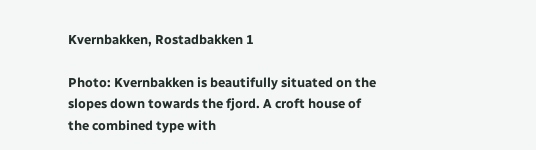Kvernbakken, Rostadbakken 1

Photo: Kvernbakken is beautifully situated on the slopes down towards the fjord. A croft house of the combined type with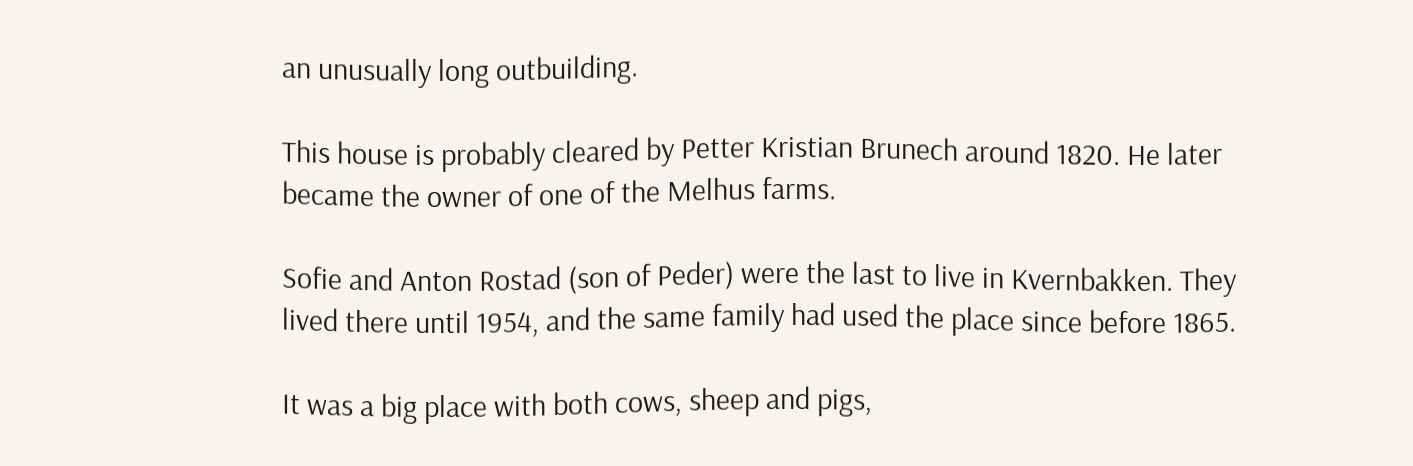an unusually long outbuilding.

This house is probably cleared by Petter Kristian Brunech around 1820. He later became the owner of one of the Melhus farms.

Sofie and Anton Rostad (son of Peder) were the last to live in Kvernbakken. They lived there until 1954, and the same family had used the place since before 1865.

It was a big place with both cows, sheep and pigs,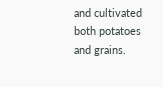and cultivated both potatoes and grains.